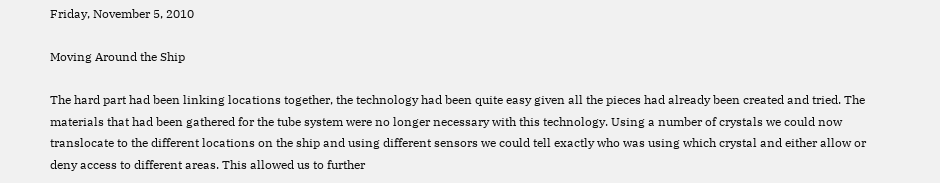Friday, November 5, 2010

Moving Around the Ship

The hard part had been linking locations together, the technology had been quite easy given all the pieces had already been created and tried. The materials that had been gathered for the tube system were no longer necessary with this technology. Using a number of crystals we could now translocate to the different locations on the ship and using different sensors we could tell exactly who was using which crystal and either allow or deny access to different areas. This allowed us to further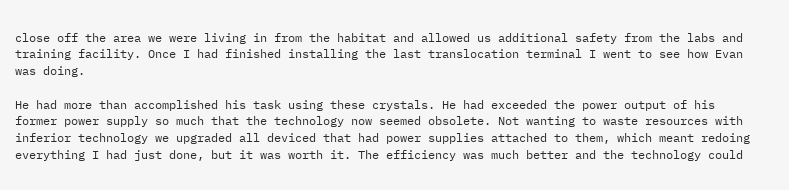close off the area we were living in from the habitat and allowed us additional safety from the labs and training facility. Once I had finished installing the last translocation terminal I went to see how Evan was doing.

He had more than accomplished his task using these crystals. He had exceeded the power output of his former power supply so much that the technology now seemed obsolete. Not wanting to waste resources with inferior technology we upgraded all deviced that had power supplies attached to them, which meant redoing everything I had just done, but it was worth it. The efficiency was much better and the technology could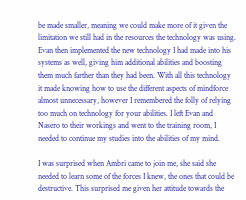be made smaller, meaning we could make more of it given the limitation we still had in the resources the technology was using. Evan then implemented the new technology I had made into his systems as well, giving him additional abilities and boosting them much farther than they had been. With all this technology it made knowing how to use the different aspects of mindforce almost unnecessary, however I remembered the folly of relying too much on technology for your abilities. I left Evan and Nasero to their workings and went to the training room, I needed to continue my studies into the abilities of my mind.

I was surprised when Ambri came to join me, she said she needed to learn some of the forces I knew, the ones that could be destructive. This surprised me given her attitude towards the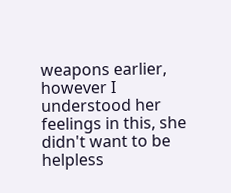weapons earlier, however I understood her feelings in this, she didn't want to be helpless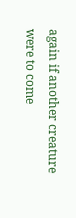again if another creature were to come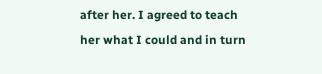after her. I agreed to teach her what I could and in turn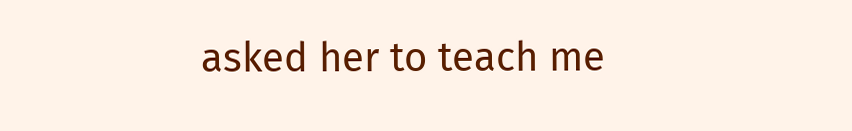asked her to teach me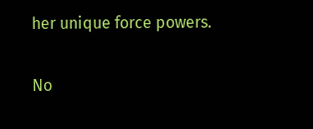her unique force powers.

No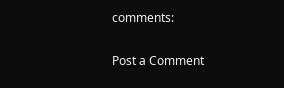comments:

Post a Comment